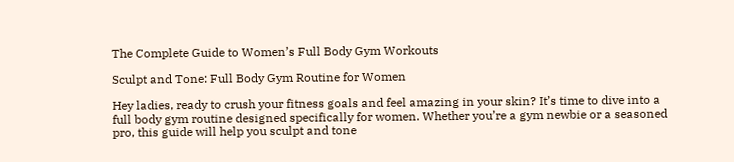The Complete Guide to Women’s Full Body Gym Workouts

Sculpt and Tone: Full Body Gym Routine for Women

Hey ladies, ready to crush your fitness goals and feel amazing in your skin? It’s time to dive into a full body gym routine designed specifically for women. Whether you’re a gym newbie or a seasoned pro, this guide will help you sculpt and tone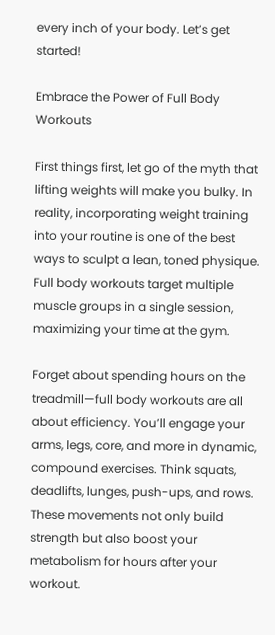every inch of your body. Let’s get started!

Embrace the Power of Full Body Workouts

First things first, let go of the myth that lifting weights will make you bulky. In reality, incorporating weight training into your routine is one of the best ways to sculpt a lean, toned physique. Full body workouts target multiple muscle groups in a single session, maximizing your time at the gym.

Forget about spending hours on the treadmill—full body workouts are all about efficiency. You’ll engage your arms, legs, core, and more in dynamic, compound exercises. Think squats, deadlifts, lunges, push-ups, and rows. These movements not only build strength but also boost your metabolism for hours after your workout.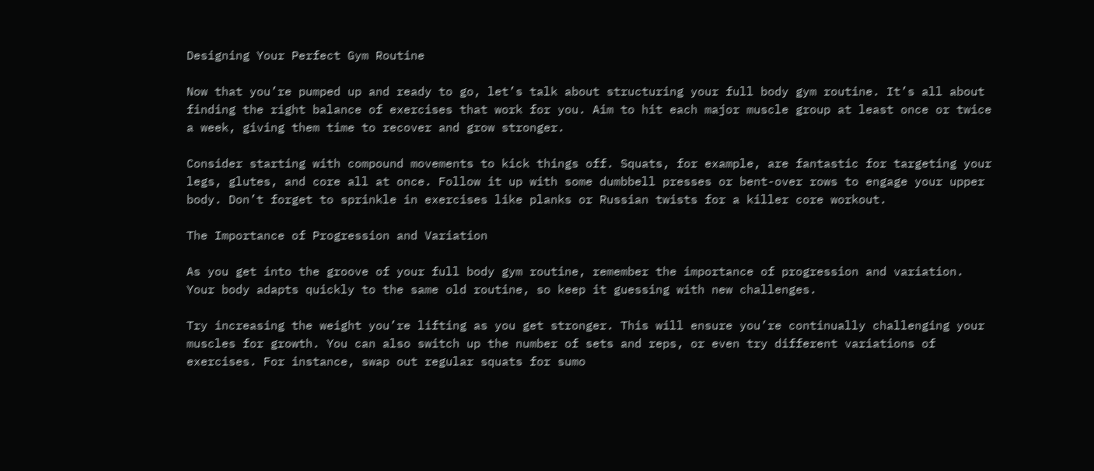Designing Your Perfect Gym Routine

Now that you’re pumped up and ready to go, let’s talk about structuring your full body gym routine. It’s all about finding the right balance of exercises that work for you. Aim to hit each major muscle group at least once or twice a week, giving them time to recover and grow stronger.

Consider starting with compound movements to kick things off. Squats, for example, are fantastic for targeting your legs, glutes, and core all at once. Follow it up with some dumbbell presses or bent-over rows to engage your upper body. Don’t forget to sprinkle in exercises like planks or Russian twists for a killer core workout.

The Importance of Progression and Variation

As you get into the groove of your full body gym routine, remember the importance of progression and variation. Your body adapts quickly to the same old routine, so keep it guessing with new challenges.

Try increasing the weight you’re lifting as you get stronger. This will ensure you’re continually challenging your muscles for growth. You can also switch up the number of sets and reps, or even try different variations of exercises. For instance, swap out regular squats for sumo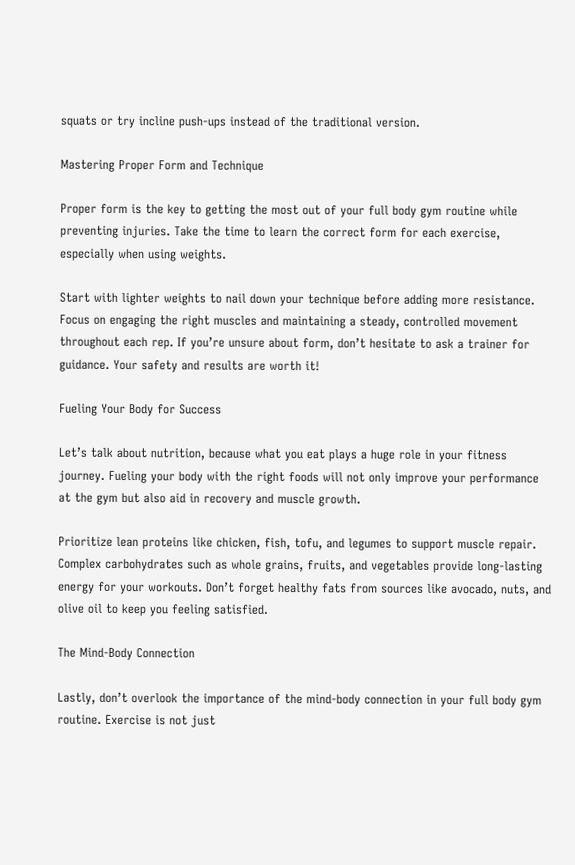squats or try incline push-ups instead of the traditional version.

Mastering Proper Form and Technique

Proper form is the key to getting the most out of your full body gym routine while preventing injuries. Take the time to learn the correct form for each exercise, especially when using weights.

Start with lighter weights to nail down your technique before adding more resistance. Focus on engaging the right muscles and maintaining a steady, controlled movement throughout each rep. If you’re unsure about form, don’t hesitate to ask a trainer for guidance. Your safety and results are worth it!

Fueling Your Body for Success

Let’s talk about nutrition, because what you eat plays a huge role in your fitness journey. Fueling your body with the right foods will not only improve your performance at the gym but also aid in recovery and muscle growth.

Prioritize lean proteins like chicken, fish, tofu, and legumes to support muscle repair. Complex carbohydrates such as whole grains, fruits, and vegetables provide long-lasting energy for your workouts. Don’t forget healthy fats from sources like avocado, nuts, and olive oil to keep you feeling satisfied.

The Mind-Body Connection

Lastly, don’t overlook the importance of the mind-body connection in your full body gym routine. Exercise is not just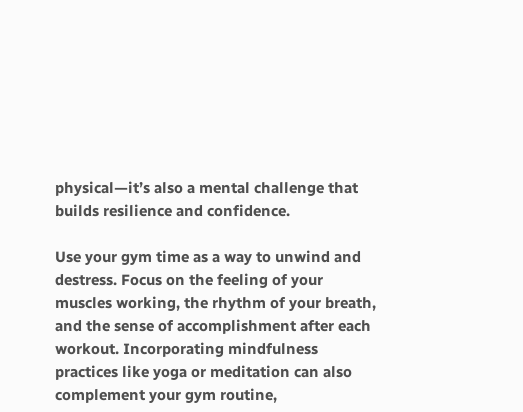physical—it’s also a mental challenge that builds resilience and confidence.

Use your gym time as a way to unwind and destress. Focus on the feeling of your muscles working, the rhythm of your breath, and the sense of accomplishment after each workout. Incorporating mindfulness practices like yoga or meditation can also complement your gym routine,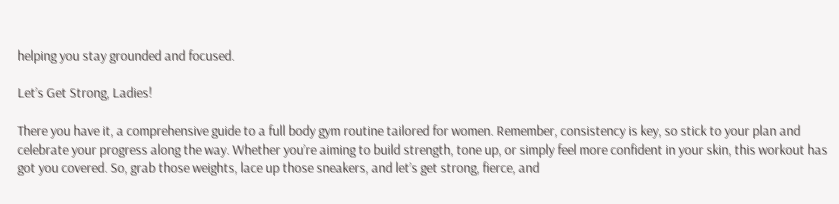helping you stay grounded and focused.

Let’s Get Strong, Ladies!

There you have it, a comprehensive guide to a full body gym routine tailored for women. Remember, consistency is key, so stick to your plan and celebrate your progress along the way. Whether you’re aiming to build strength, tone up, or simply feel more confident in your skin, this workout has got you covered. So, grab those weights, lace up those sneakers, and let’s get strong, fierce, and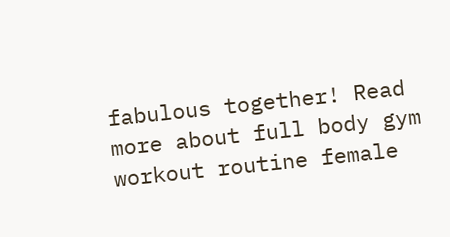fabulous together! Read more about full body gym workout routine female